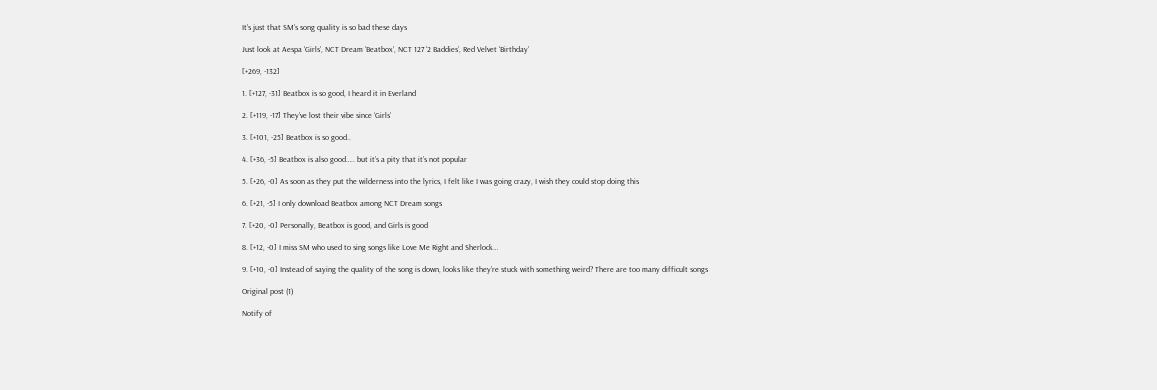It’s just that SM’s song quality is so bad these days

Just look at Aespa ‘Girls’, NCT Dream ‘Beatbox’, NCT 127 ‘2 Baddies’, Red Velvet ‘Birthday’

[+269, -132]

1. [+127, -31] Beatbox is so good, I heard it in Everland

2. [+119, -17] They’ve lost their vibe since ‘Girls’

3. [+101, -25] Beatbox is so good..

4. [+36, -5] Beatbox is also good….. but it’s a pity that it’s not popular

5. [+26, -0] As soon as they put the wilderness into the lyrics, I felt like I was going crazy, I wish they could stop doing this

6. [+21, -5] I only download Beatbox among NCT Dream songs

7. [+20, -0] Personally, Beatbox is good, and Girls is good

8. [+12, -0] I miss SM who used to sing songs like Love Me Right and Sherlock…

9. [+10, -0] Instead of saying the quality of the song is down, looks like they’re stuck with something weird? There are too many difficult songs

Original post (1)

Notify of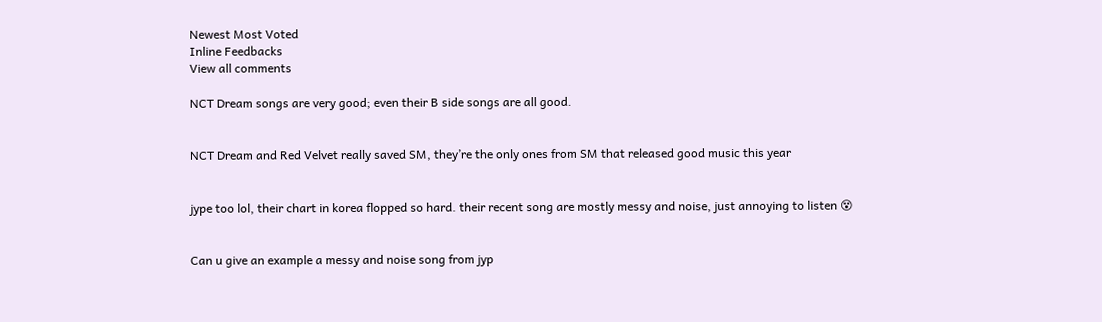Newest Most Voted
Inline Feedbacks
View all comments

NCT Dream songs are very good; even their B side songs are all good.


NCT Dream and Red Velvet really saved SM, they’re the only ones from SM that released good music this year


jype too lol, their chart in korea flopped so hard. their recent song are mostly messy and noise, just annoying to listen 😵


Can u give an example a messy and noise song from jyp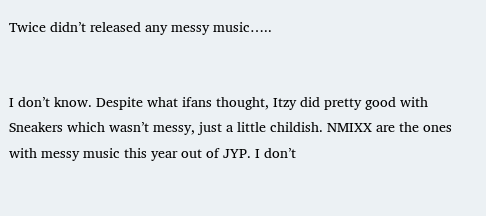Twice didn’t released any messy music…..


I don’t know. Despite what ifans thought, Itzy did pretty good with Sneakers which wasn’t messy, just a little childish. NMIXX are the ones with messy music this year out of JYP. I don’t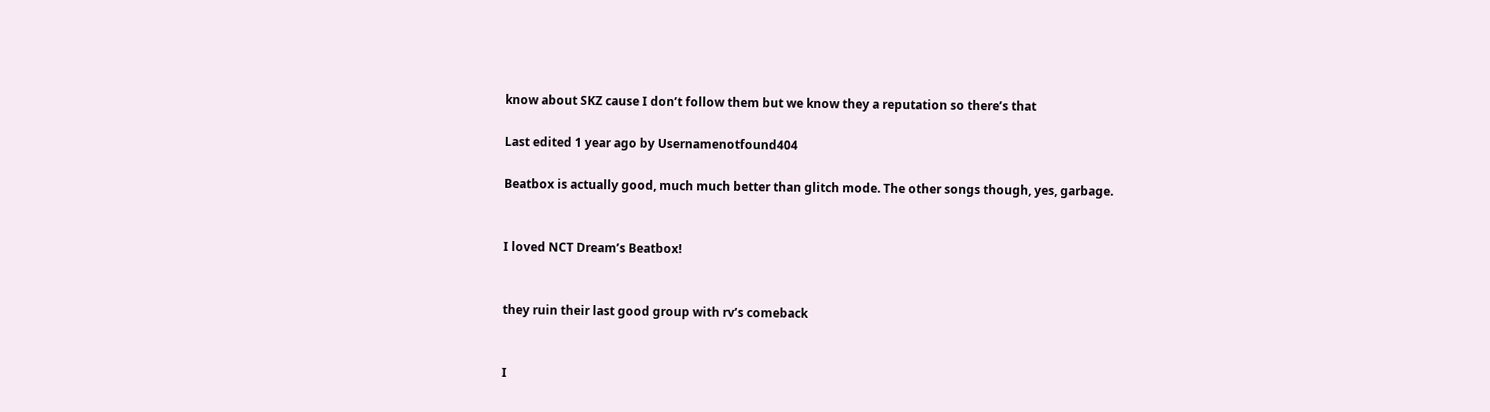know about SKZ cause I don’t follow them but we know they a reputation so there’s that

Last edited 1 year ago by Usernamenotfound404

Beatbox is actually good, much much better than glitch mode. The other songs though, yes, garbage.


I loved NCT Dream’s Beatbox!


they ruin their last good group with rv’s comeback


I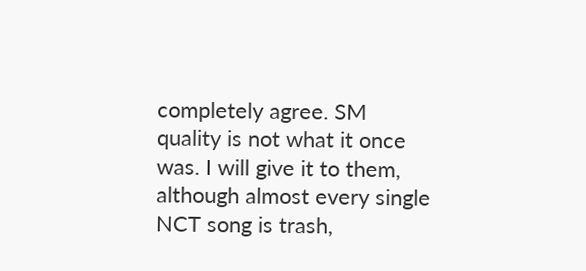completely agree. SM quality is not what it once was. I will give it to them, although almost every single NCT song is trash,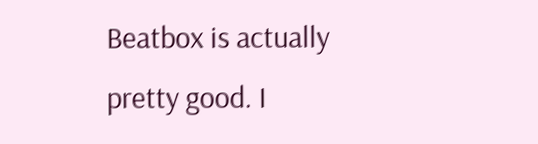Beatbox is actually pretty good. I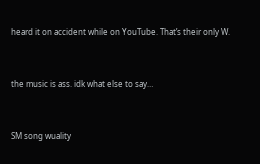heard it on accident while on YouTube. That’s their only W.


the music is ass. idk what else to say…


SM song wuality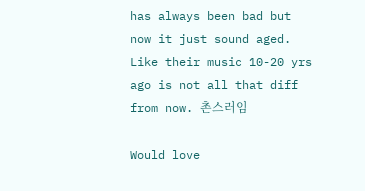has always been bad but now it just sound aged. Like their music 10-20 yrs ago is not all that diff from now. 촌스러임

Would love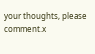your thoughts, please comment.x